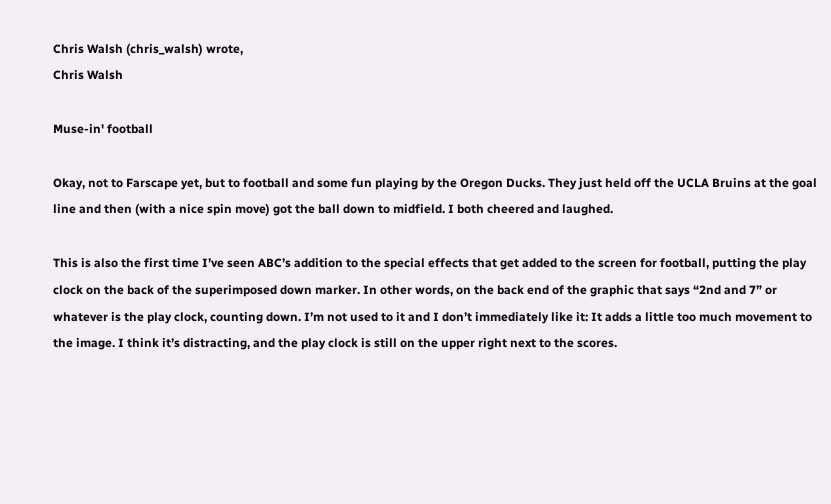Chris Walsh (chris_walsh) wrote,
Chris Walsh

Muse-in' football

Okay, not to Farscape yet, but to football and some fun playing by the Oregon Ducks. They just held off the UCLA Bruins at the goal line and then (with a nice spin move) got the ball down to midfield. I both cheered and laughed.

This is also the first time I’ve seen ABC’s addition to the special effects that get added to the screen for football, putting the play clock on the back of the superimposed down marker. In other words, on the back end of the graphic that says “2nd and 7” or whatever is the play clock, counting down. I’m not used to it and I don’t immediately like it: It adds a little too much movement to the image. I think it’s distracting, and the play clock is still on the upper right next to the scores.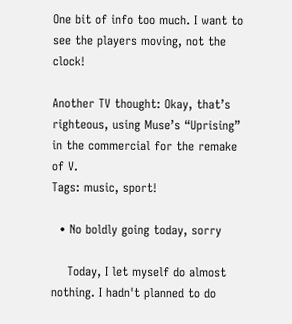One bit of info too much. I want to see the players moving, not the clock!

Another TV thought: Okay, that’s righteous, using Muse’s “Uprising” in the commercial for the remake of V.
Tags: music, sport!

  • No boldly going today, sorry

    Today, I let myself do almost nothing. I hadn't planned to do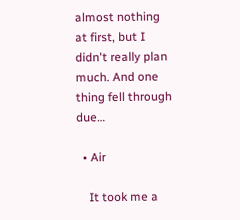almost nothing at first, but I didn't really plan much. And one thing fell through due…

  • Air

    It took me a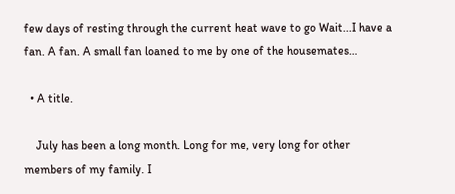few days of resting through the current heat wave to go Wait...I have a fan. A fan. A small fan loaned to me by one of the housemates…

  • A title.

    July has been a long month. Long for me, very long for other members of my family. I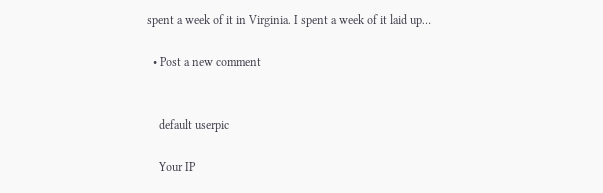spent a week of it in Virginia. I spent a week of it laid up…

  • Post a new comment


    default userpic

    Your IP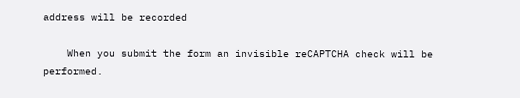address will be recorded

    When you submit the form an invisible reCAPTCHA check will be performed.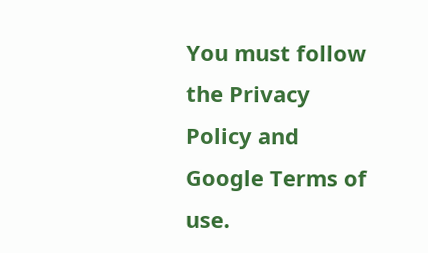You must follow the Privacy Policy and Google Terms of use.